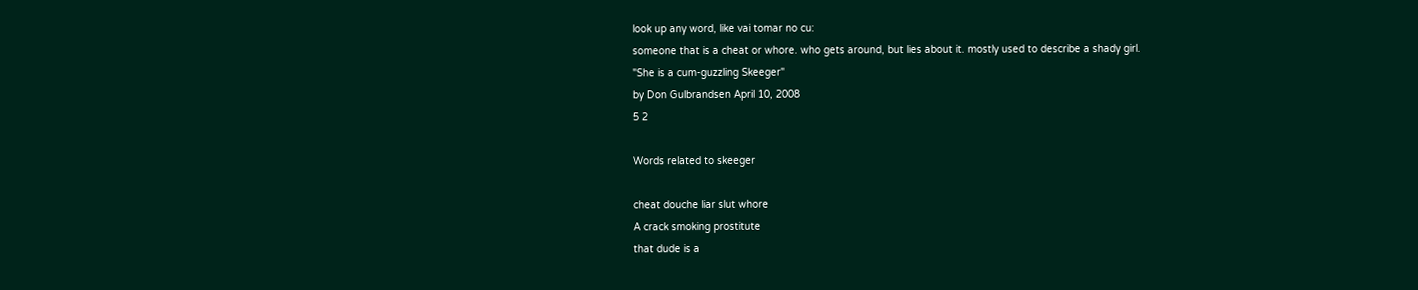look up any word, like vai tomar no cu:
someone that is a cheat or whore. who gets around, but lies about it. mostly used to describe a shady girl.
"She is a cum-guzzling Skeeger"
by Don Gulbrandsen April 10, 2008
5 2

Words related to skeeger

cheat douche liar slut whore
A crack smoking prostitute
that dude is a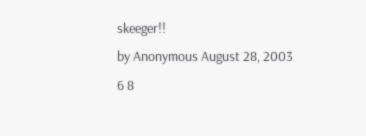skeeger!!
by Anonymous August 28, 2003
6 8